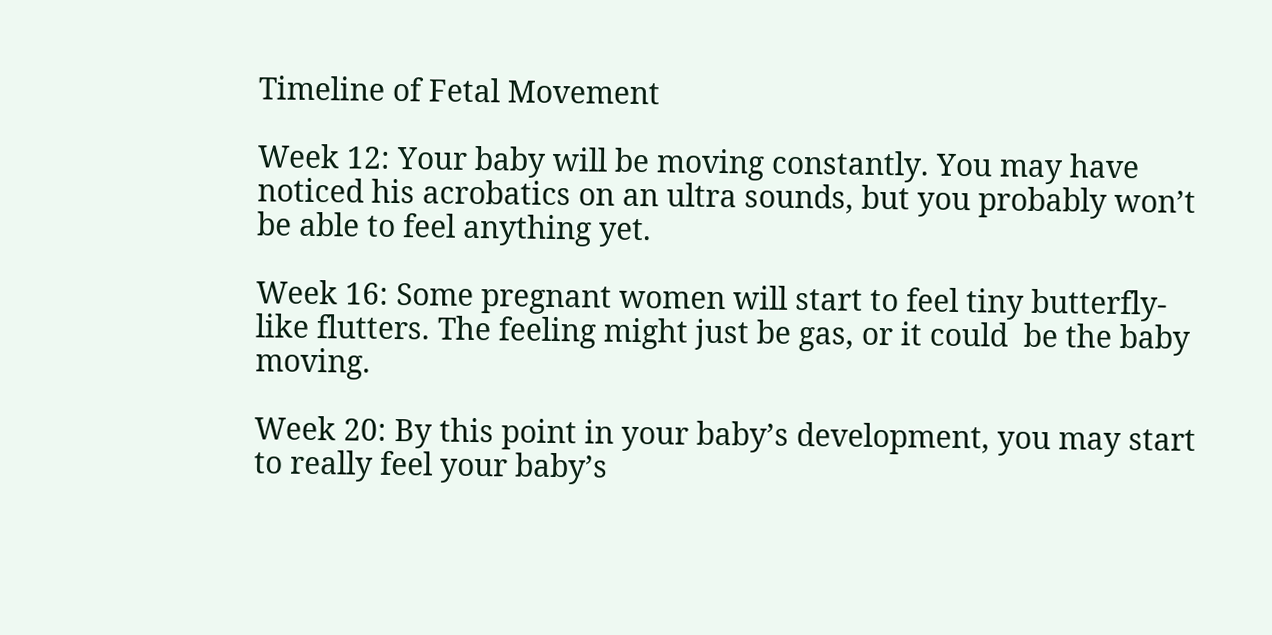Timeline of Fetal Movement

Week 12: Your baby will be moving constantly. You may have noticed his acrobatics on an ultra sounds, but you probably won’t be able to feel anything yet.

Week 16: Some pregnant women will start to feel tiny butterfly-like flutters. The feeling might just be gas, or it could  be the baby moving.

Week 20: By this point in your baby’s development, you may start to really feel your baby’s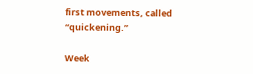first movements, called “quickening.”

Week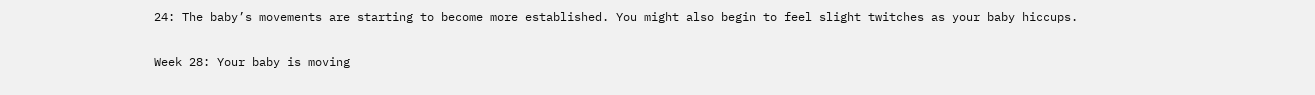24: The baby’s movements are starting to become more established. You might also begin to feel slight twitches as your baby hiccups.

Week 28: Your baby is moving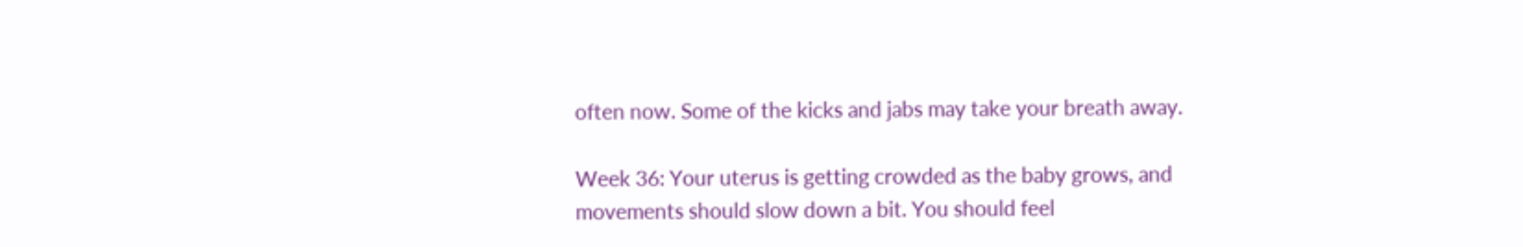often now. Some of the kicks and jabs may take your breath away.

Week 36: Your uterus is getting crowded as the baby grows, and movements should slow down a bit. You should feel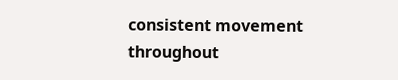consistent movement throughout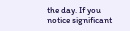the day. If you notice significant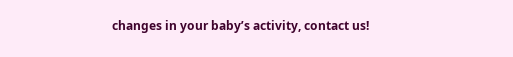changes in your baby’s activity, contact us!